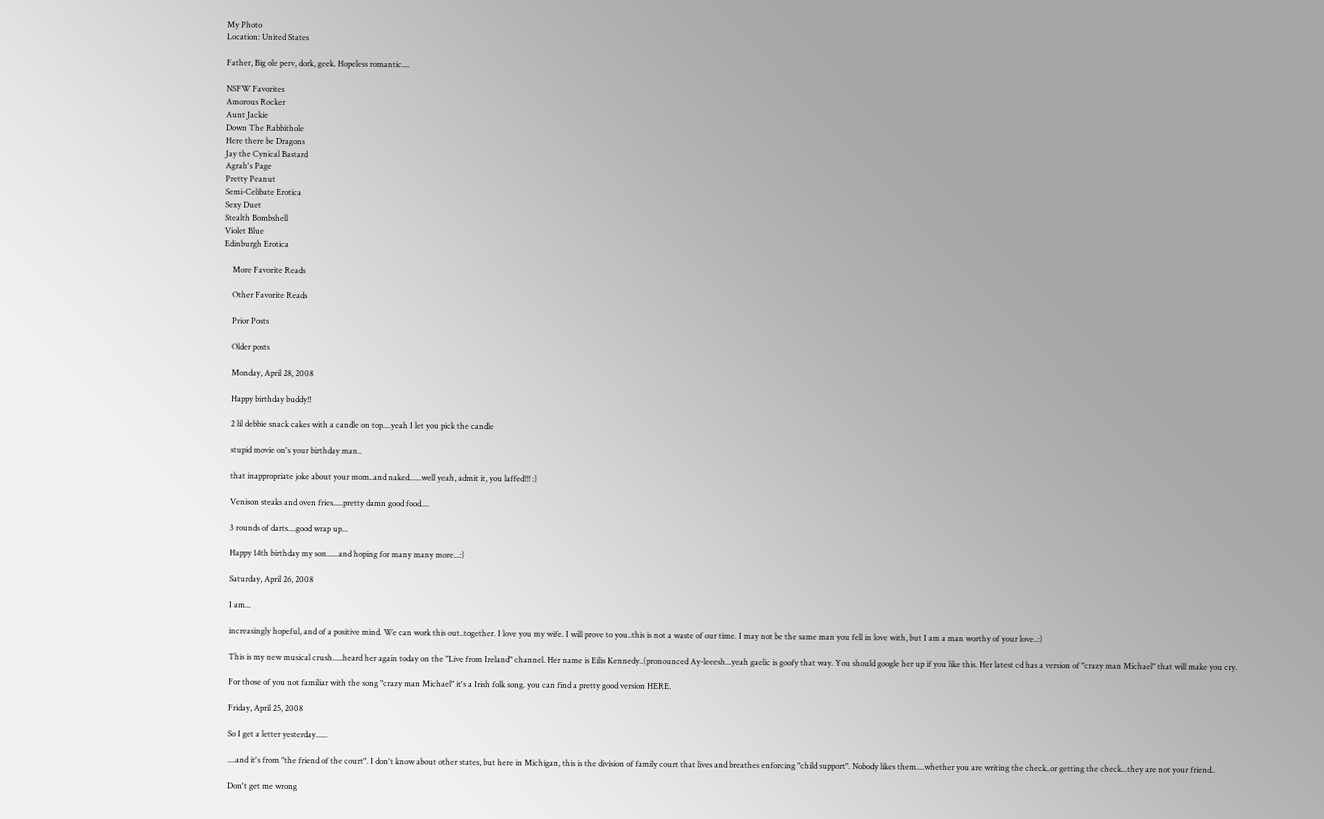My Photo
Location: United States

Father, Big ole perv, dork, geek. Hopeless romantic....

NSFW Favorites
Amorous Rocker
Aunt Jackie
Down The Rabbithole
Here there be Dragons
Jay the Cynical Bastard
Agrah's Page
Pretty Peanut
Semi-Celibate Erotica
Sexy Duet
Stealth Bombshell
Violet Blue
Edinburgh Erotica

    More Favorite Reads

    Other Favorite Reads

    Prior Posts

    Older posts

    Monday, April 28, 2008

    Happy birthday buddy!!

    2 lil debbie snack cakes with a candle on top....yeah I let you pick the candle

    stupid movie on's your birthday man..

    that inappropriate joke about your mom..and naked......well yeah, admit it, you laffed!!! :)

    Venison steaks and oven fries.....pretty damn good food....

    3 rounds of darts....good wrap up...

    Happy 14th birthday my son......and hoping for many many more...:)

    Saturday, April 26, 2008

    I am...

    increasingly hopeful, and of a positive mind. We can work this out..together. I love you my wife. I will prove to you..this is not a waste of our time. I may not be the same man you fell in love with, but I am a man worthy of your love..:)

    This is my new musical crush.....heard her again today on the "Live from Ireland" channel. Her name is Eilis Kennedy..(pronounced Ay-leeesh...yeah gaelic is goofy that way. You should google her up if you like this. Her latest cd has a version of "crazy man Michael" that will make you cry.

    For those of you not familiar with the song "crazy man Michael" it's a Irish folk song. you can find a pretty good version HERE.

    Friday, April 25, 2008

    So I get a letter yesterday......

    ....and it's from "the friend of the court". I don't know about other states, but here in Michigan, this is the division of family court that lives and breathes enforcing "child support". Nobody likes them....whether you are writing the check..or getting the check...they are not your friend..

    Don't get me wrong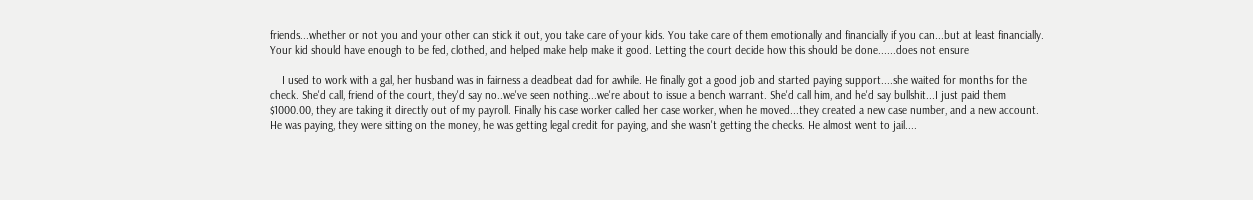friends...whether or not you and your other can stick it out, you take care of your kids. You take care of them emotionally and financially if you can...but at least financially. Your kid should have enough to be fed, clothed, and helped make help make it good. Letting the court decide how this should be done......does not ensure

    I used to work with a gal, her husband was in fairness a deadbeat dad for awhile. He finally got a good job and started paying support....she waited for months for the check. She'd call, friend of the court, they'd say no..we've seen nothing...we're about to issue a bench warrant. She'd call him, and he'd say bullshit...I just paid them $1000.00, they are taking it directly out of my payroll. Finally his case worker called her case worker, when he moved...they created a new case number, and a new account. He was paying, they were sitting on the money, he was getting legal credit for paying, and she wasn't getting the checks. He almost went to jail....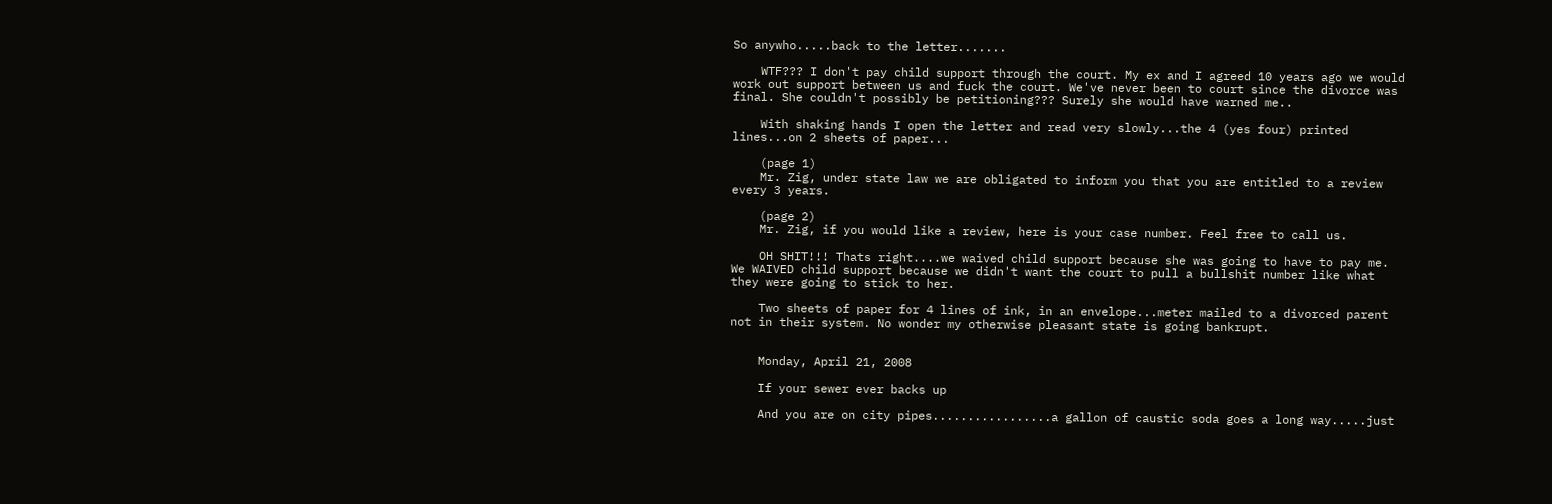So anywho.....back to the letter.......

    WTF??? I don't pay child support through the court. My ex and I agreed 10 years ago we would work out support between us and fuck the court. We've never been to court since the divorce was final. She couldn't possibly be petitioning??? Surely she would have warned me..

    With shaking hands I open the letter and read very slowly...the 4 (yes four) printed lines...on 2 sheets of paper...

    (page 1)
    Mr. Zig, under state law we are obligated to inform you that you are entitled to a review every 3 years.

    (page 2)
    Mr. Zig, if you would like a review, here is your case number. Feel free to call us.

    OH SHIT!!! Thats right....we waived child support because she was going to have to pay me. We WAIVED child support because we didn't want the court to pull a bullshit number like what they were going to stick to her.

    Two sheets of paper for 4 lines of ink, in an envelope...meter mailed to a divorced parent not in their system. No wonder my otherwise pleasant state is going bankrupt.


    Monday, April 21, 2008

    If your sewer ever backs up

    And you are on city pipes.................a gallon of caustic soda goes a long way.....just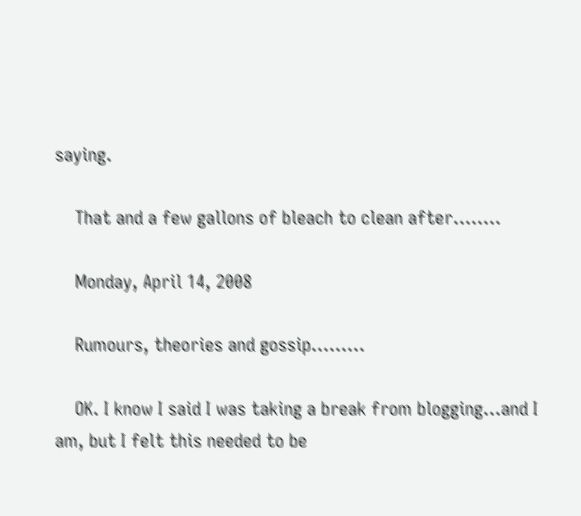saying.

    That and a few gallons of bleach to clean after........

    Monday, April 14, 2008

    Rumours, theories and gossip.........

    OK. I know I said I was taking a break from blogging...and I am, but I felt this needed to be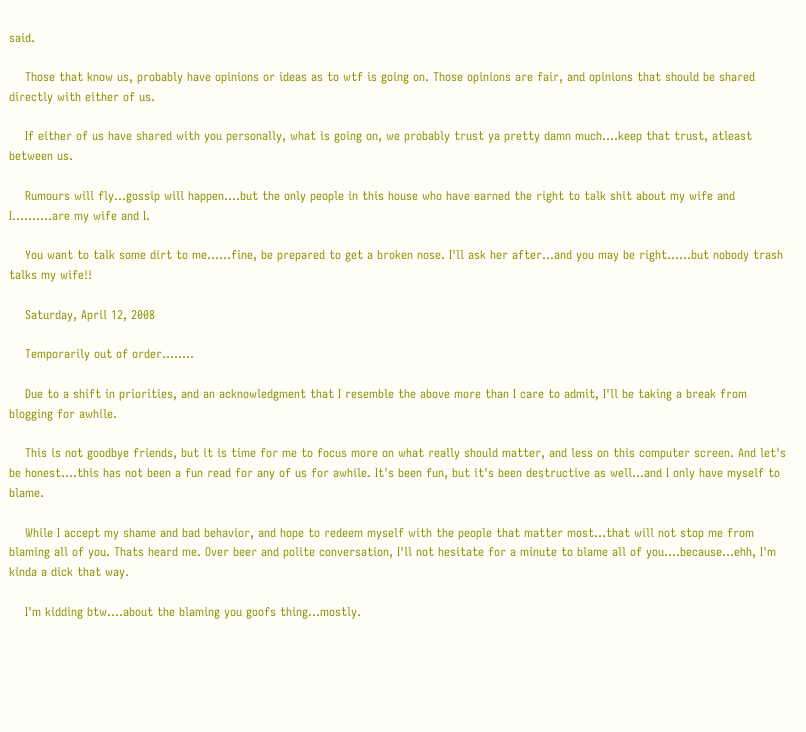said.

    Those that know us, probably have opinions or ideas as to wtf is going on. Those opinions are fair, and opinions that should be shared directly with either of us.

    If either of us have shared with you personally, what is going on, we probably trust ya pretty damn much....keep that trust, atleast between us.

    Rumours will fly...gossip will happen....but the only people in this house who have earned the right to talk shit about my wife and I..........are my wife and I.

    You want to talk some dirt to me......fine, be prepared to get a broken nose. I'll ask her after...and you may be right......but nobody trash talks my wife!!

    Saturday, April 12, 2008

    Temporarily out of order........

    Due to a shift in priorities, and an acknowledgment that I resemble the above more than I care to admit, I'll be taking a break from blogging for awhile.

    This is not goodbye friends, but it is time for me to focus more on what really should matter, and less on this computer screen. And let's be honest....this has not been a fun read for any of us for awhile. It's been fun, but it's been destructive as well...and I only have myself to blame.

    While I accept my shame and bad behavior, and hope to redeem myself with the people that matter most...that will not stop me from blaming all of you. Thats heard me. Over beer and polite conversation, I'll not hesitate for a minute to blame all of you....because...ehh, I'm kinda a dick that way.

    I'm kidding btw....about the blaming you goofs thing...mostly.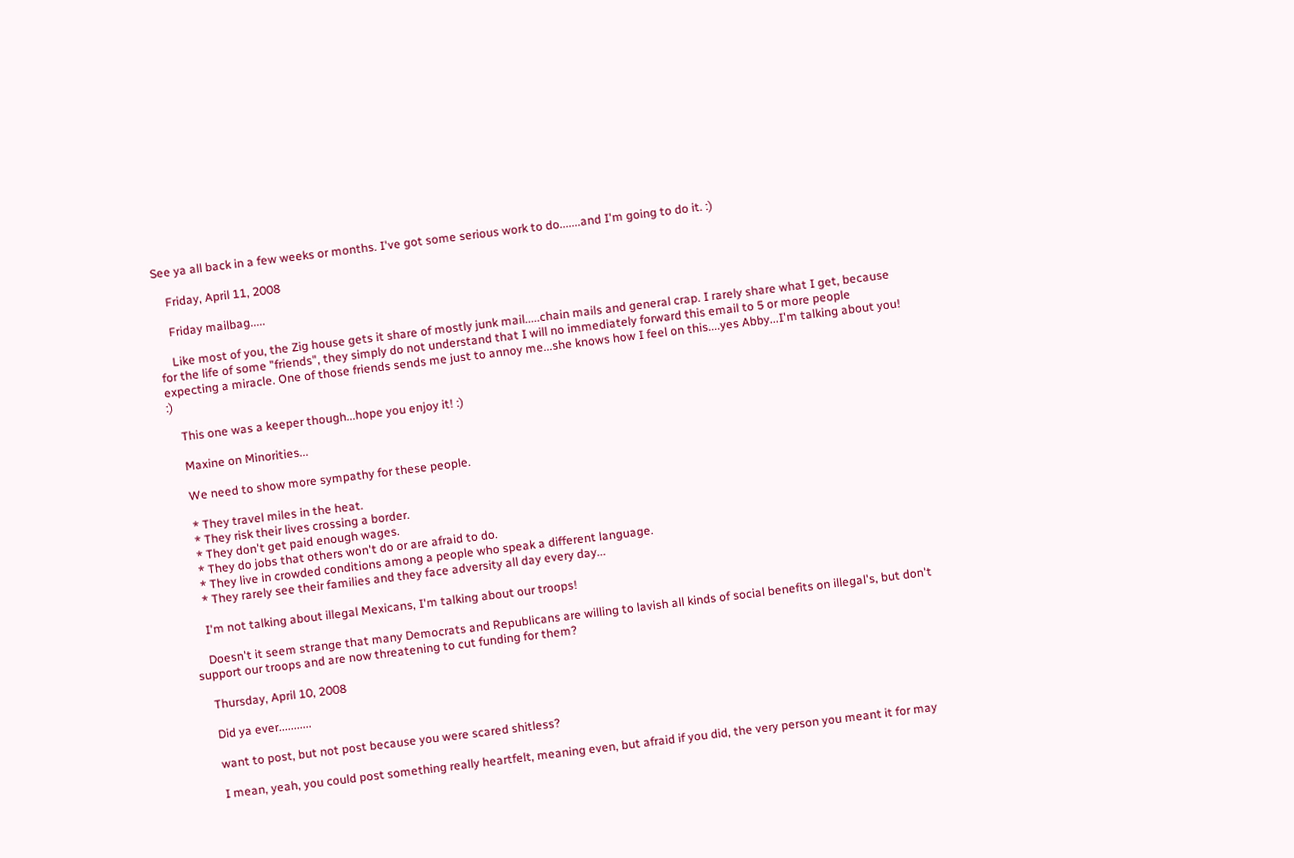See ya all back in a few weeks or months. I've got some serious work to do.......and I'm going to do it. :)

    Friday, April 11, 2008

    Friday mailbag.....

    Like most of you, the Zig house gets it share of mostly junk mail.....chain mails and general crap. I rarely share what I get, because for the life of some "friends", they simply do not understand that I will no immediately forward this email to 5 or more people expecting a miracle. One of those friends sends me just to annoy me...she knows how I feel on this....yes Abby...I'm talking about you! :)

    This one was a keeper though...hope you enjoy it! :)

    Maxine on Minorities...

    We need to show more sympathy for these people.

    * They travel miles in the heat.
    * They risk their lives crossing a border.
    * They don't get paid enough wages.
    * They do jobs that others won't do or are afraid to do.
    * They live in crowded conditions among a people who speak a different language.
    * They rarely see their families and they face adversity all day every day...

    I'm not talking about illegal Mexicans, I'm talking about our troops!

    Doesn't it seem strange that many Democrats and Republicans are willing to lavish all kinds of social benefits on illegal's, but don't support our troops and are now threatening to cut funding for them?

    Thursday, April 10, 2008

    Did ya ever...........

    want to post, but not post because you were scared shitless?

    I mean, yeah, you could post something really heartfelt, meaning even, but afraid if you did, the very person you meant it for may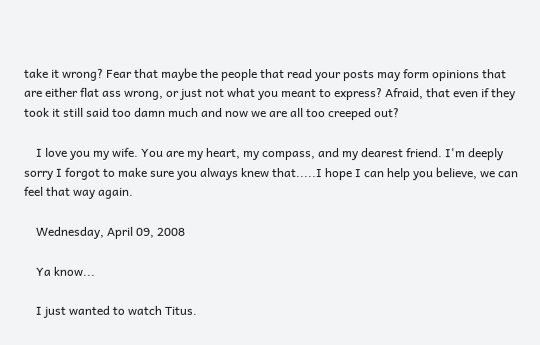take it wrong? Fear that maybe the people that read your posts may form opinions that are either flat ass wrong, or just not what you meant to express? Afraid, that even if they took it still said too damn much and now we are all too creeped out?

    I love you my wife. You are my heart, my compass, and my dearest friend. I'm deeply sorry I forgot to make sure you always knew that.....I hope I can help you believe, we can feel that way again.

    Wednesday, April 09, 2008

    Ya know...

    I just wanted to watch Titus.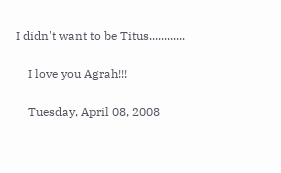I didn't want to be Titus............

    I love you Agrah!!!

    Tuesday, April 08, 2008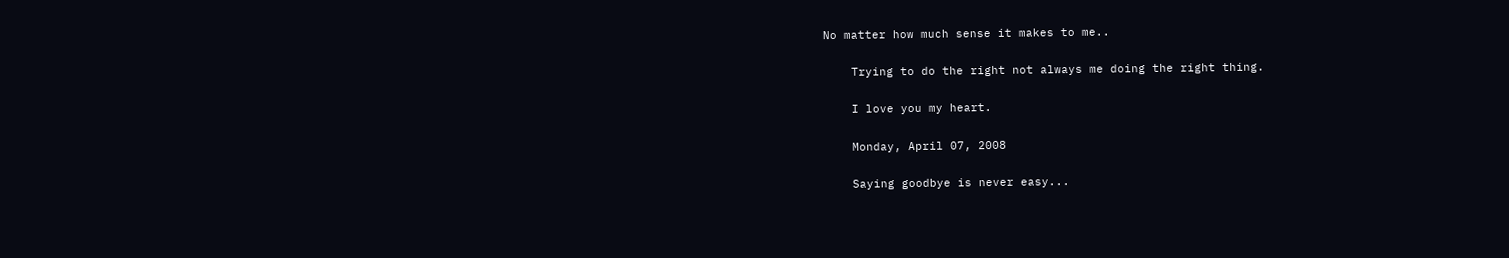No matter how much sense it makes to me..

    Trying to do the right not always me doing the right thing.

    I love you my heart.

    Monday, April 07, 2008

    Saying goodbye is never easy...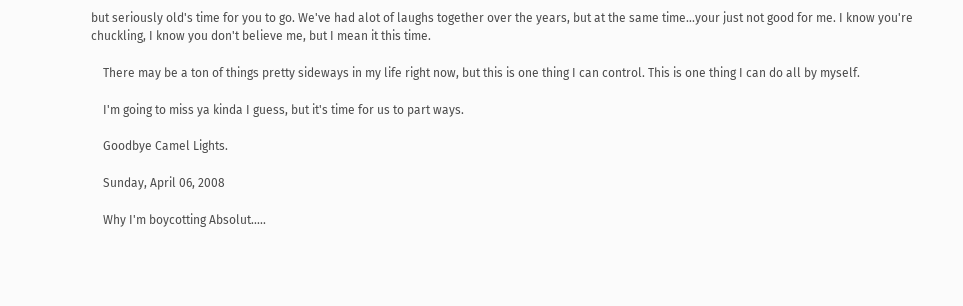but seriously old's time for you to go. We've had alot of laughs together over the years, but at the same time...your just not good for me. I know you're chuckling, I know you don't believe me, but I mean it this time.

    There may be a ton of things pretty sideways in my life right now, but this is one thing I can control. This is one thing I can do all by myself.

    I'm going to miss ya kinda I guess, but it's time for us to part ways.

    Goodbye Camel Lights.

    Sunday, April 06, 2008

    Why I'm boycotting Absolut.....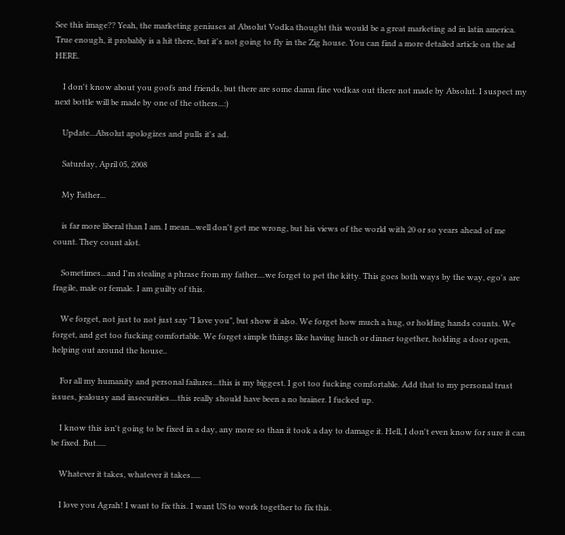See this image?? Yeah, the marketing geniuses at Absolut Vodka thought this would be a great marketing ad in latin america. True enough, it probably is a hit there, but it's not going to fly in the Zig house. You can find a more detailed article on the ad HERE.

    I don't know about you goofs and friends, but there are some damn fine vodkas out there not made by Absolut. I suspect my next bottle will be made by one of the others...:)

    Update...Absolut apologizes and pulls it's ad.

    Saturday, April 05, 2008

    My Father...

    is far more liberal than I am. I mean...well don't get me wrong, but his views of the world with 20 or so years ahead of me count. They count alot.

    Sometimes...and I'm stealing a phrase from my father....we forget to pet the kitty. This goes both ways by the way, ego's are fragile, male or female. I am guilty of this.

    We forget, not just to not just say "I love you", but show it also. We forget how much a hug, or holding hands counts. We forget, and get too fucking comfortable. We forget simple things like having lunch or dinner together, holding a door open, helping out around the house..

    For all my humanity and personal failures...this is my biggest. I got too fucking comfortable. Add that to my personal trust issues, jealousy and insecurities....this really should have been a no brainer. I fucked up.

    I know this isn't going to be fixed in a day, any more so than it took a day to damage it. Hell, I don't even know for sure it can be fixed. But.....

    Whatever it takes, whatever it takes.....

    I love you Agrah! I want to fix this. I want US to work together to fix this.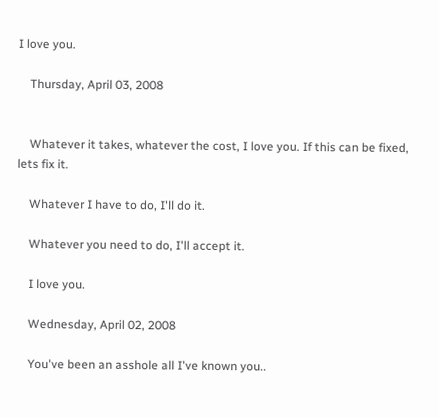I love you.

    Thursday, April 03, 2008


    Whatever it takes, whatever the cost, I love you. If this can be fixed, lets fix it.

    Whatever I have to do, I'll do it.

    Whatever you need to do, I'll accept it.

    I love you.

    Wednesday, April 02, 2008

    You've been an asshole all I've known you..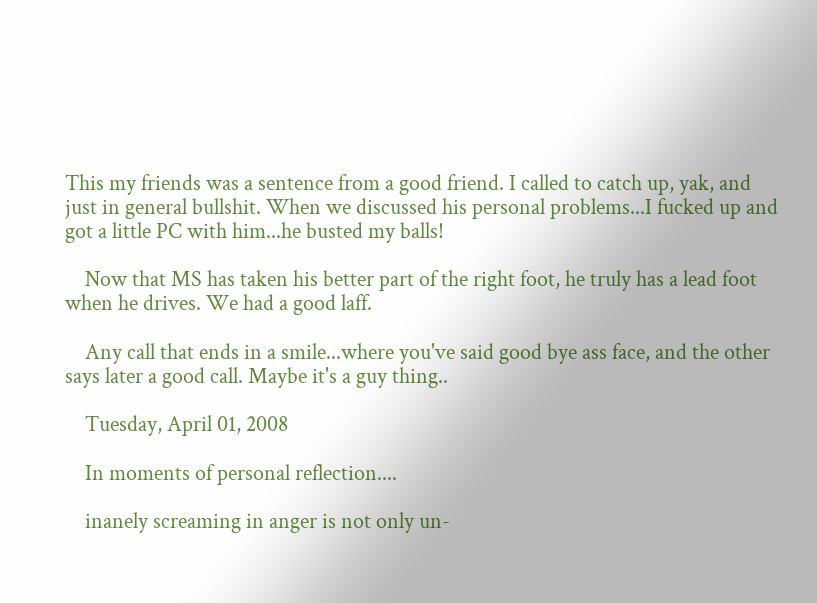This my friends was a sentence from a good friend. I called to catch up, yak, and just in general bullshit. When we discussed his personal problems...I fucked up and got a little PC with him...he busted my balls!

    Now that MS has taken his better part of the right foot, he truly has a lead foot when he drives. We had a good laff.

    Any call that ends in a smile...where you've said good bye ass face, and the other says later a good call. Maybe it's a guy thing..

    Tuesday, April 01, 2008

    In moments of personal reflection....

    inanely screaming in anger is not only un-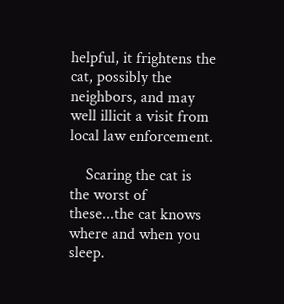helpful, it frightens the cat, possibly the neighbors, and may well illicit a visit from local law enforcement.

    Scaring the cat is the worst of these...the cat knows where and when you sleep.